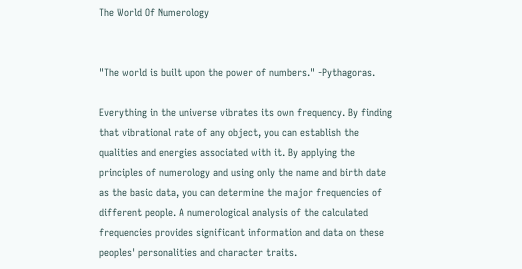The World Of Numerology


"The world is built upon the power of numbers." -Pythagoras.

Everything in the universe vibrates its own frequency. By finding that vibrational rate of any object, you can establish the qualities and energies associated with it. By applying the principles of numerology and using only the name and birth date as the basic data, you can determine the major frequencies of different people. A numerological analysis of the calculated frequencies provides significant information and data on these peoples' personalities and character traits.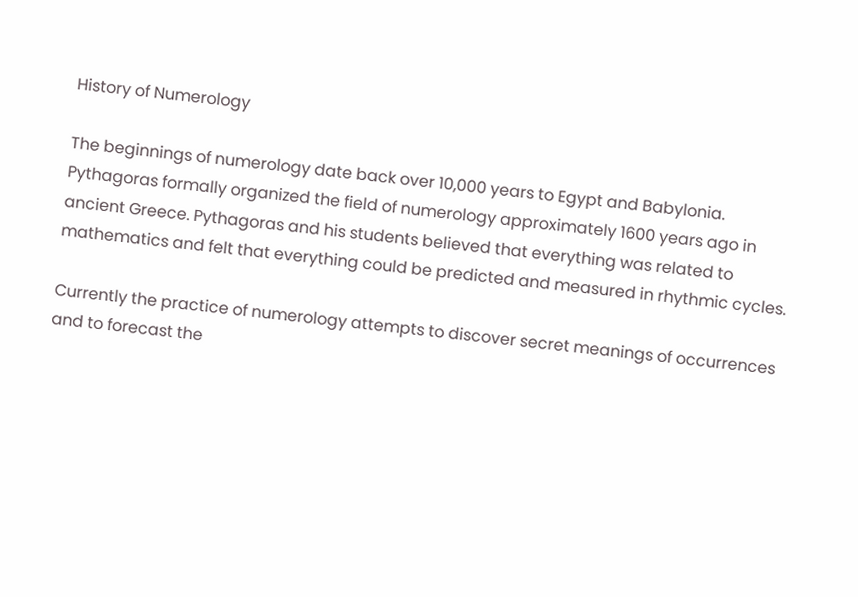History of Numerology

The beginnings of numerology date back over 10,000 years to Egypt and Babylonia. Pythagoras formally organized the field of numerology approximately 1600 years ago in ancient Greece. Pythagoras and his students believed that everything was related to mathematics and felt that everything could be predicted and measured in rhythmic cycles.

Currently the practice of numerology attempts to discover secret meanings of occurrences and to forecast the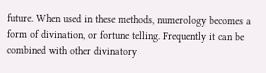future. When used in these methods, numerology becomes a form of divination, or fortune telling. Frequently it can be combined with other divinatory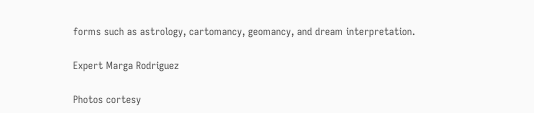forms such as astrology, cartomancy, geomancy, and dream interpretation.

Expert Marga Rodriguez

Photos cortesy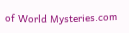of World Mysteries.com